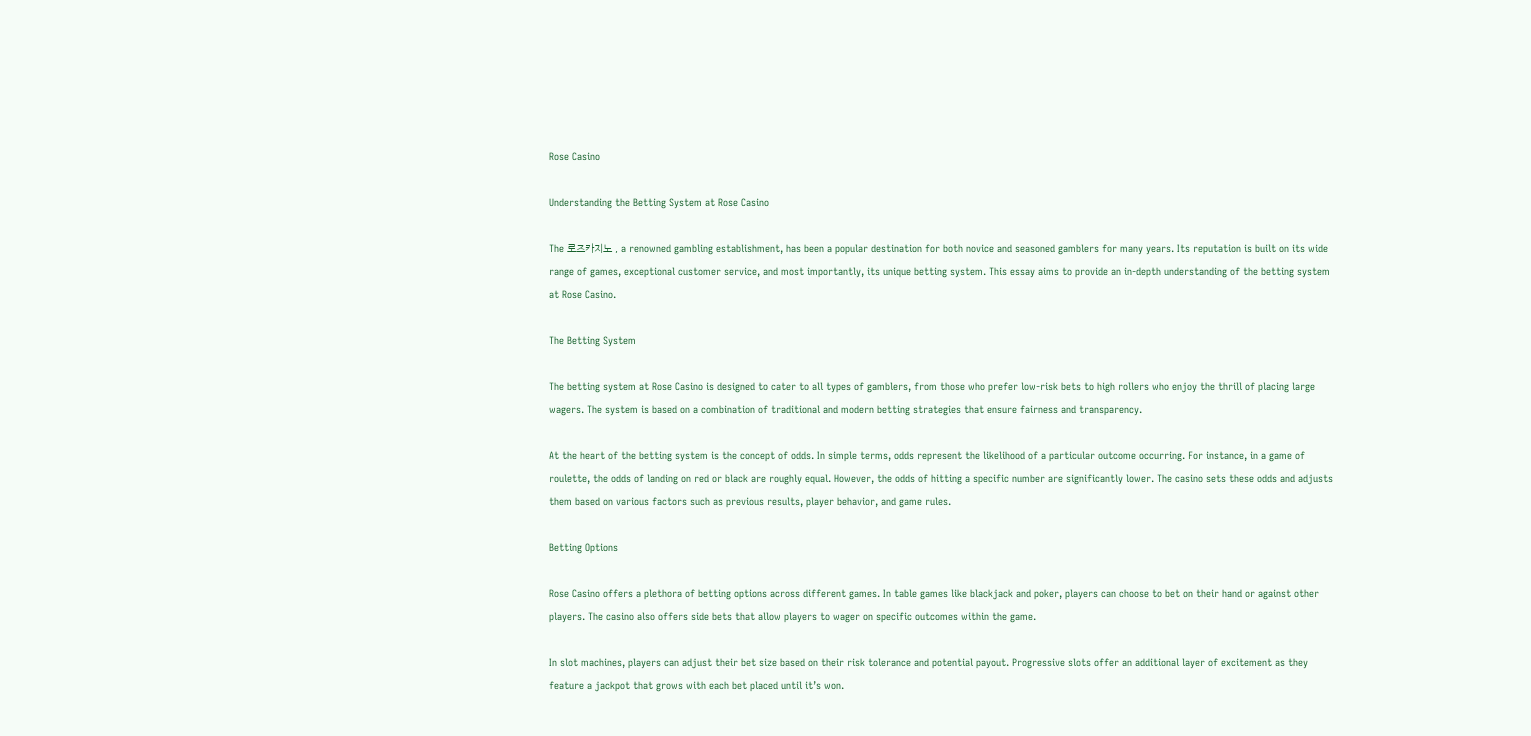Rose Casino

Understanding the Betting System at Rose Casino

The 로즈카지노 , a renowned gambling establishment, has been a popular destination for both novice and seasoned gamblers for many years. Its reputation is built on its wide range of games, exceptional customer service, and most importantly, its unique betting system. This essay aims to provide an in-depth understanding of the betting system at Rose Casino.

The Betting System

The betting system at Rose Casino is designed to cater to all types of gamblers, from those who prefer low-risk bets to high rollers who enjoy the thrill of placing large wagers. The system is based on a combination of traditional and modern betting strategies that ensure fairness and transparency.

At the heart of the betting system is the concept of odds. In simple terms, odds represent the likelihood of a particular outcome occurring. For instance, in a game of roulette, the odds of landing on red or black are roughly equal. However, the odds of hitting a specific number are significantly lower. The casino sets these odds and adjusts them based on various factors such as previous results, player behavior, and game rules.

Betting Options

Rose Casino offers a plethora of betting options across different games. In table games like blackjack and poker, players can choose to bet on their hand or against other players. The casino also offers side bets that allow players to wager on specific outcomes within the game.

In slot machines, players can adjust their bet size based on their risk tolerance and potential payout. Progressive slots offer an additional layer of excitement as they feature a jackpot that grows with each bet placed until it’s won.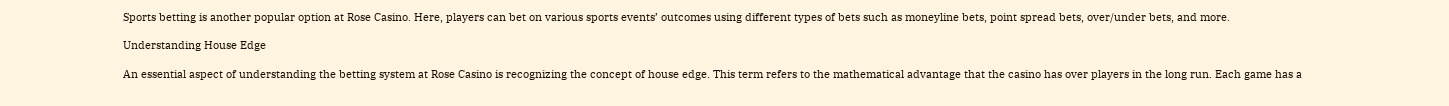Sports betting is another popular option at Rose Casino. Here, players can bet on various sports events’ outcomes using different types of bets such as moneyline bets, point spread bets, over/under bets, and more.

Understanding House Edge

An essential aspect of understanding the betting system at Rose Casino is recognizing the concept of house edge. This term refers to the mathematical advantage that the casino has over players in the long run. Each game has a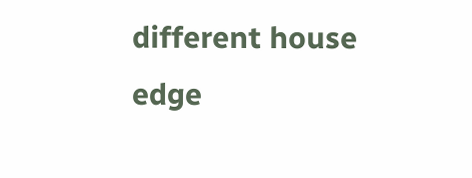different house edge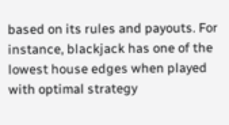based on its rules and payouts. For instance, blackjack has one of the lowest house edges when played with optimal strategy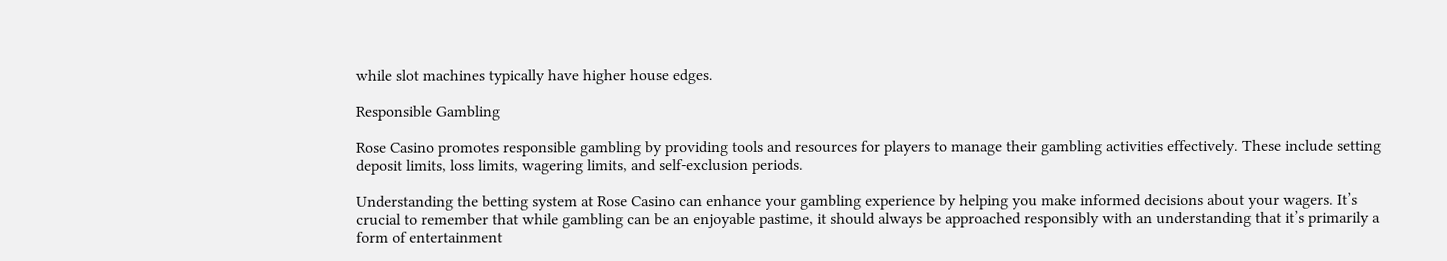while slot machines typically have higher house edges.

Responsible Gambling

Rose Casino promotes responsible gambling by providing tools and resources for players to manage their gambling activities effectively. These include setting deposit limits, loss limits, wagering limits, and self-exclusion periods.

Understanding the betting system at Rose Casino can enhance your gambling experience by helping you make informed decisions about your wagers. It’s crucial to remember that while gambling can be an enjoyable pastime, it should always be approached responsibly with an understanding that it’s primarily a form of entertainment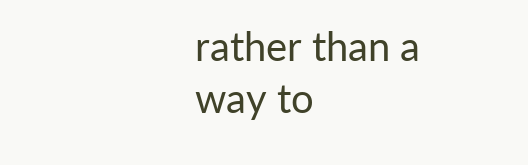rather than a way to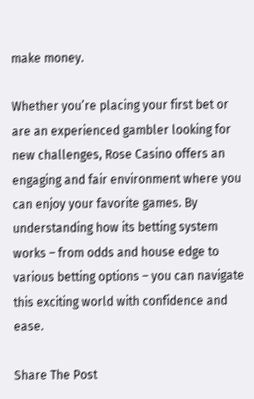make money.

Whether you’re placing your first bet or are an experienced gambler looking for new challenges, Rose Casino offers an engaging and fair environment where you can enjoy your favorite games. By understanding how its betting system works – from odds and house edge to various betting options – you can navigate this exciting world with confidence and ease.

Share The Post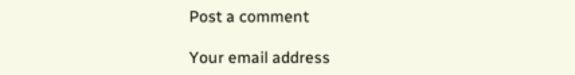Post a comment

Your email address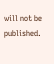will not be published.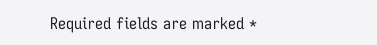Required fields are marked *